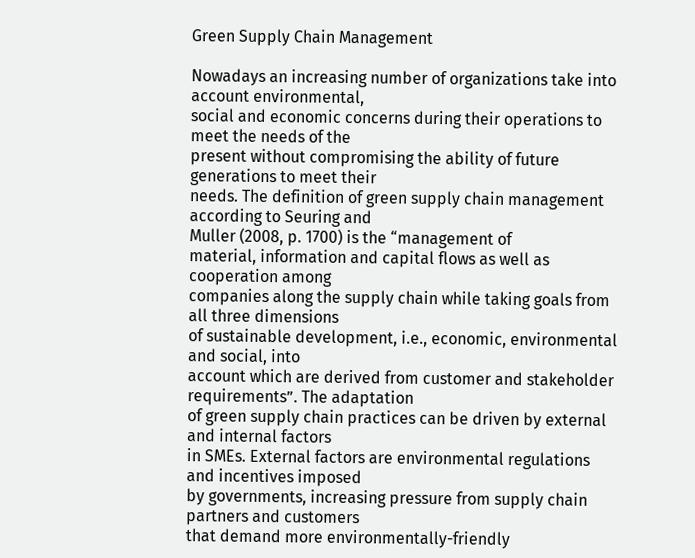Green Supply Chain Management

Nowadays an increasing number of organizations take into account environmental,
social and economic concerns during their operations to meet the needs of the
present without compromising the ability of future generations to meet their
needs. The definition of green supply chain management according to Seuring and
Muller (2008, p. 1700) is the “management of
material, information and capital flows as well as cooperation among
companies along the supply chain while taking goals from all three dimensions
of sustainable development, i.e., economic, environmental and social, into
account which are derived from customer and stakeholder requirements”. The adaptation
of green supply chain practices can be driven by external and internal factors
in SMEs. External factors are environmental regulations and incentives imposed
by governments, increasing pressure from supply chain partners and customers
that demand more environmentally-friendly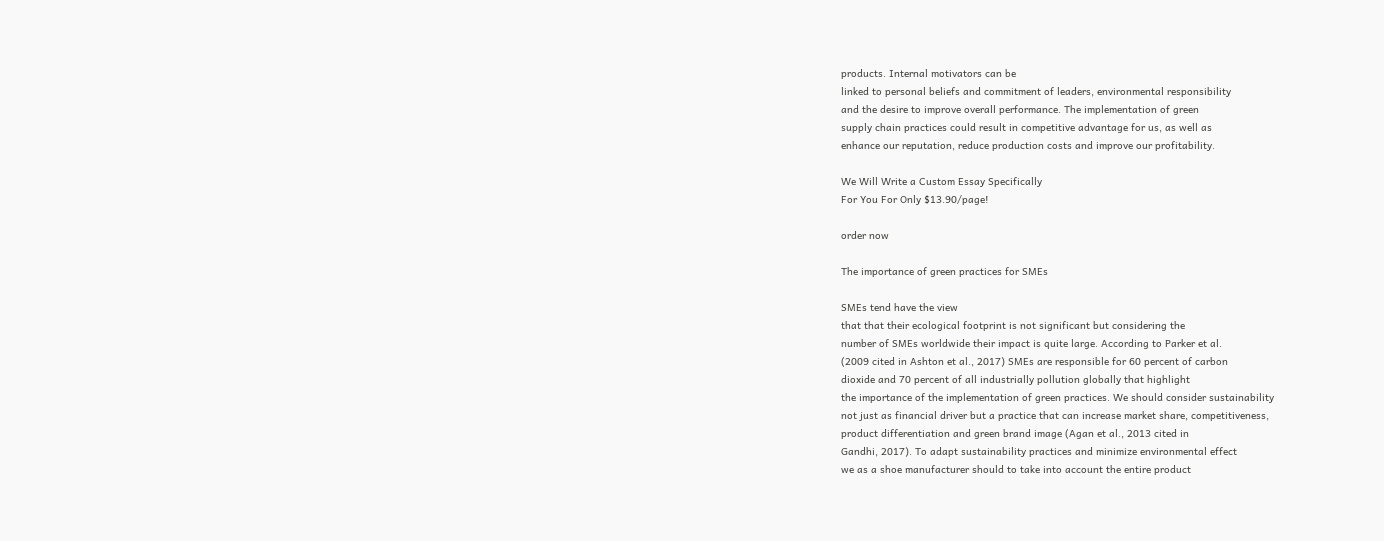products. Internal motivators can be
linked to personal beliefs and commitment of leaders, environmental responsibility
and the desire to improve overall performance. The implementation of green
supply chain practices could result in competitive advantage for us, as well as
enhance our reputation, reduce production costs and improve our profitability.

We Will Write a Custom Essay Specifically
For You For Only $13.90/page!

order now

The importance of green practices for SMEs

SMEs tend have the view
that that their ecological footprint is not significant but considering the
number of SMEs worldwide their impact is quite large. According to Parker et al.
(2009 cited in Ashton et al., 2017) SMEs are responsible for 60 percent of carbon
dioxide and 70 percent of all industrially pollution globally that highlight
the importance of the implementation of green practices. We should consider sustainability
not just as financial driver but a practice that can increase market share, competitiveness,
product differentiation and green brand image (Agan et al., 2013 cited in
Gandhi, 2017). To adapt sustainability practices and minimize environmental effect
we as a shoe manufacturer should to take into account the entire product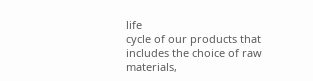life
cycle of our products that includes the choice of raw materials,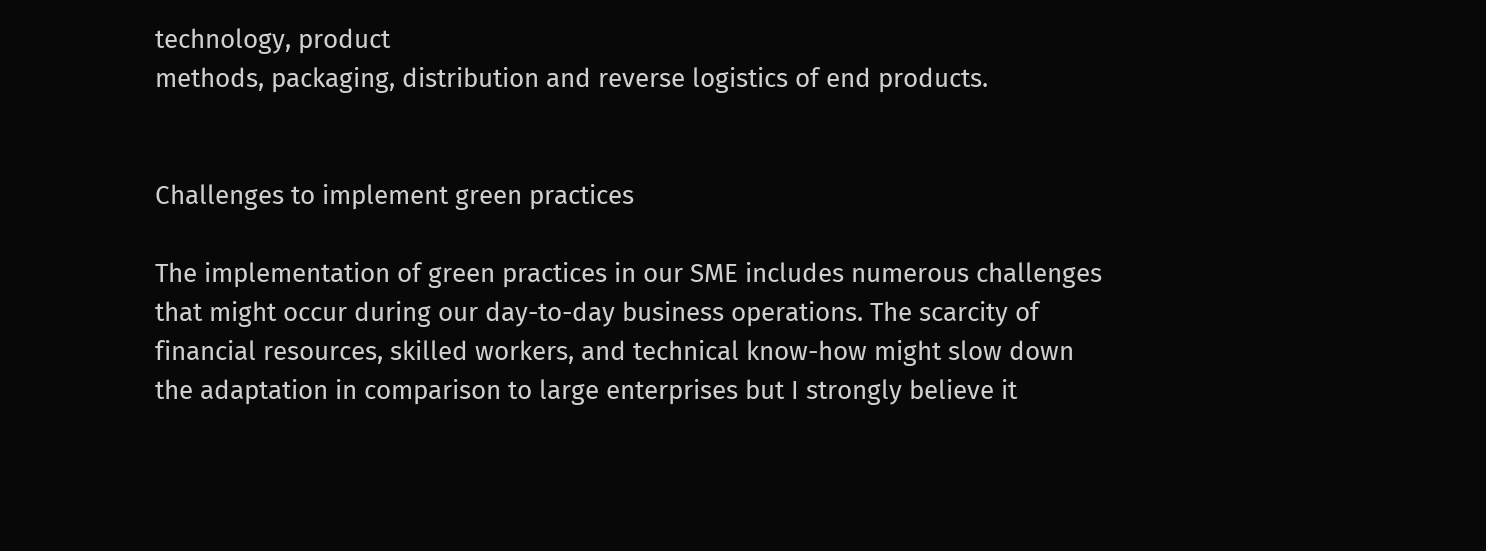technology, product
methods, packaging, distribution and reverse logistics of end products.


Challenges to implement green practices

The implementation of green practices in our SME includes numerous challenges
that might occur during our day-to-day business operations. The scarcity of
financial resources, skilled workers, and technical know-how might slow down
the adaptation in comparison to large enterprises but I strongly believe it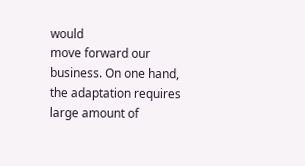would
move forward our business. On one hand, the adaptation requires large amount of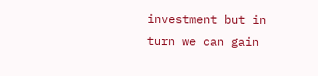investment but in turn we can gain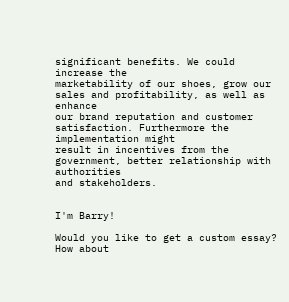significant benefits. We could increase the
marketability of our shoes, grow our sales and profitability, as well as enhance
our brand reputation and customer satisfaction. Furthermore the implementation might
result in incentives from the government, better relationship with authorities
and stakeholders.


I'm Barry!

Would you like to get a custom essay? How about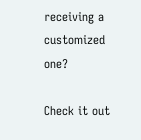receiving a customized one?

Check it out